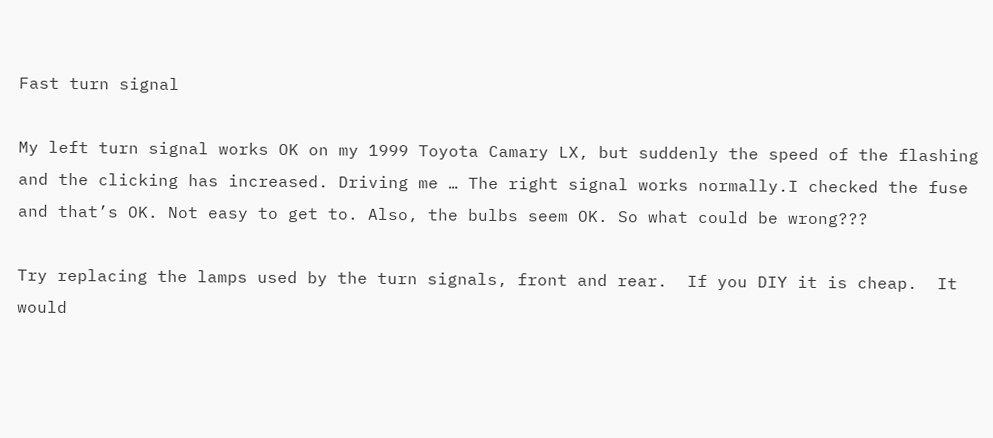Fast turn signal

My left turn signal works OK on my 1999 Toyota Camary LX, but suddenly the speed of the flashing and the clicking has increased. Driving me … The right signal works normally.I checked the fuse and that’s OK. Not easy to get to. Also, the bulbs seem OK. So what could be wrong???

Try replacing the lamps used by the turn signals, front and rear.  If you DIY it is cheap.  It would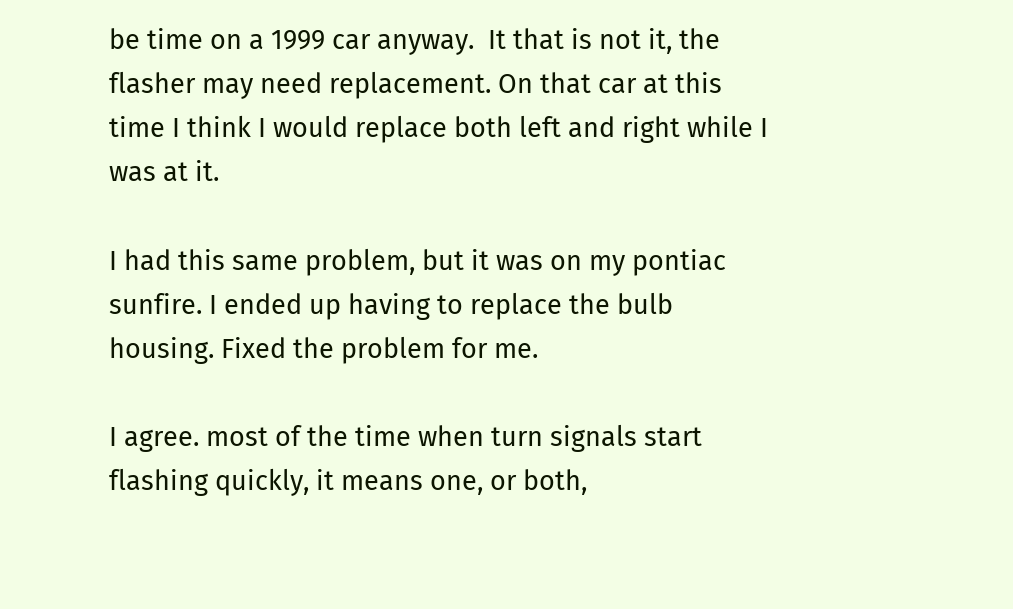be time on a 1999 car anyway.  It that is not it, the flasher may need replacement. On that car at this time I think I would replace both left and right while I was at it.

I had this same problem, but it was on my pontiac sunfire. I ended up having to replace the bulb housing. Fixed the problem for me.

I agree. most of the time when turn signals start flashing quickly, it means one, or both,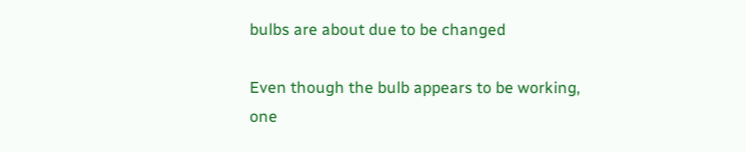bulbs are about due to be changed

Even though the bulb appears to be working, one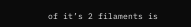of it’s 2 filaments is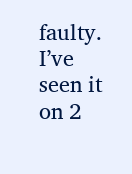faulty. I’ve seen it on 2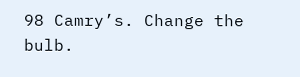98 Camry’s. Change the bulb.